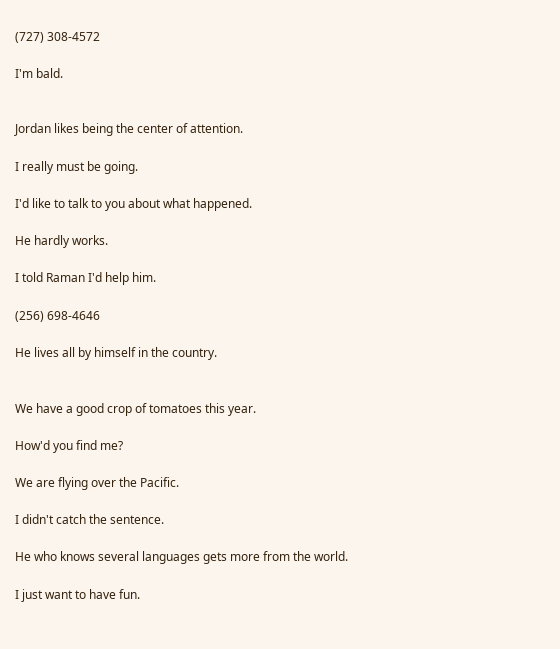(727) 308-4572

I'm bald.


Jordan likes being the center of attention.

I really must be going.

I'd like to talk to you about what happened.

He hardly works.

I told Raman I'd help him.

(256) 698-4646

He lives all by himself in the country.


We have a good crop of tomatoes this year.

How'd you find me?

We are flying over the Pacific.

I didn't catch the sentence.

He who knows several languages gets more from the world.

I just want to have fun.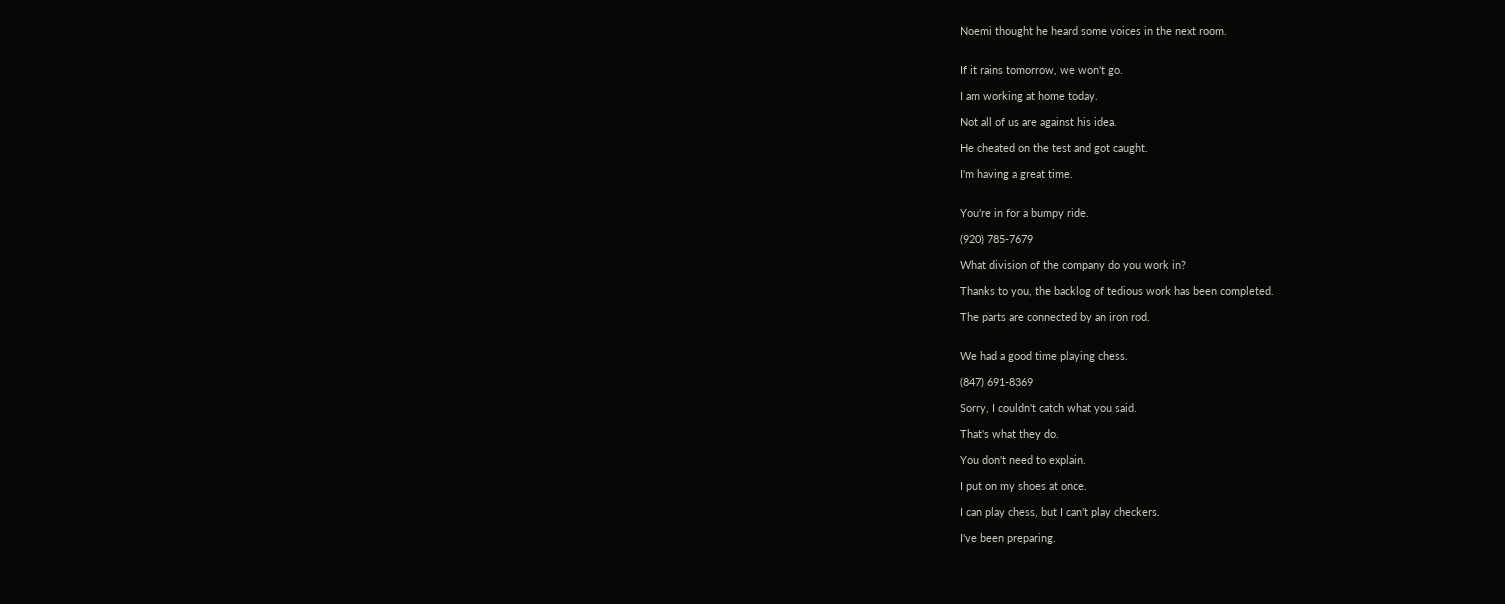Noemi thought he heard some voices in the next room.


If it rains tomorrow, we won't go.

I am working at home today.

Not all of us are against his idea.

He cheated on the test and got caught.

I'm having a great time.


You're in for a bumpy ride.

(920) 785-7679

What division of the company do you work in?

Thanks to you, the backlog of tedious work has been completed.

The parts are connected by an iron rod.


We had a good time playing chess.

(847) 691-8369

Sorry, I couldn't catch what you said.

That's what they do.

You don't need to explain.

I put on my shoes at once.

I can play chess, but I can't play checkers.

I've been preparing.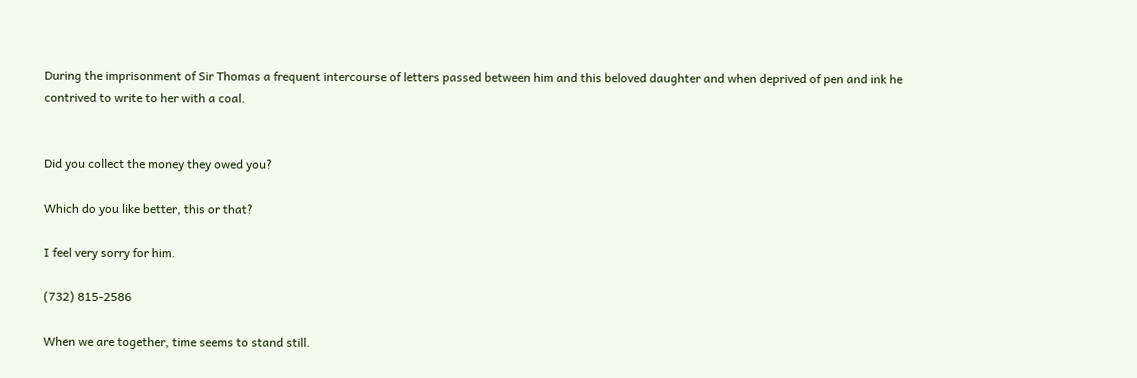During the imprisonment of Sir Thomas a frequent intercourse of letters passed between him and this beloved daughter and when deprived of pen and ink he contrived to write to her with a coal.


Did you collect the money they owed you?

Which do you like better, this or that?

I feel very sorry for him.

(732) 815-2586

When we are together, time seems to stand still.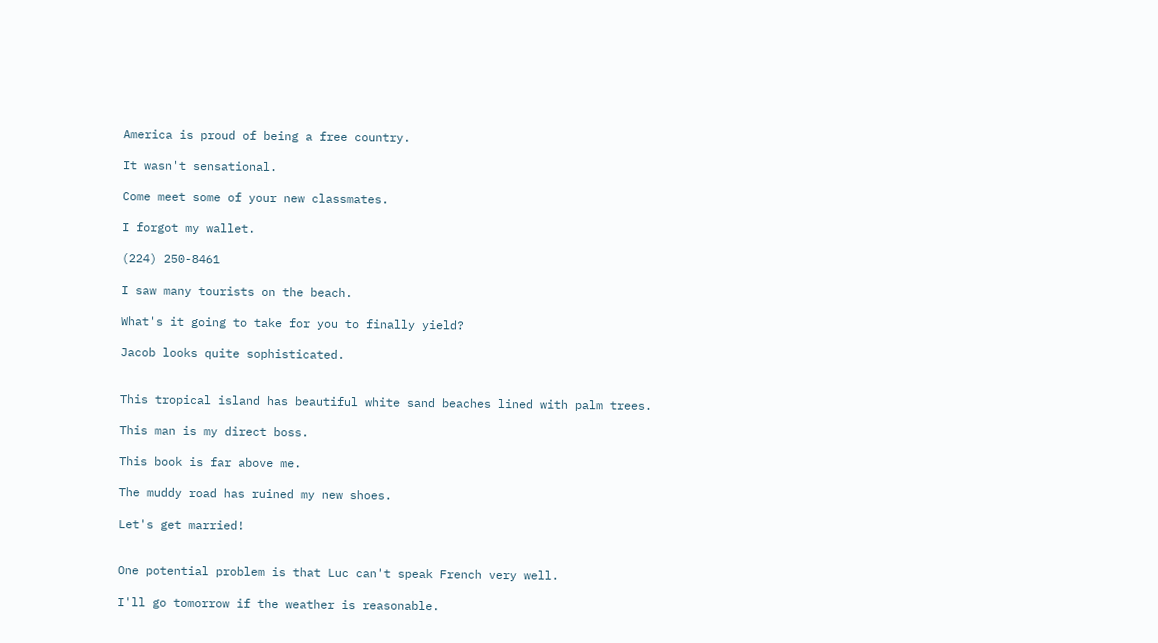America is proud of being a free country.

It wasn't sensational.

Come meet some of your new classmates.

I forgot my wallet.

(224) 250-8461

I saw many tourists on the beach.

What's it going to take for you to finally yield?

Jacob looks quite sophisticated.


This tropical island has beautiful white sand beaches lined with palm trees.

This man is my direct boss.

This book is far above me.

The muddy road has ruined my new shoes.

Let's get married!


One potential problem is that Luc can't speak French very well.

I'll go tomorrow if the weather is reasonable.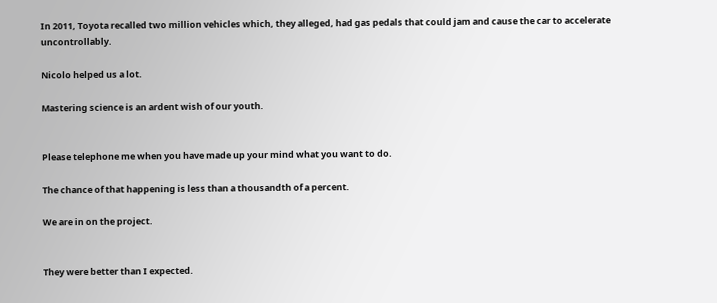In 2011, Toyota recalled two million vehicles which, they alleged, had gas pedals that could jam and cause the car to accelerate uncontrollably.

Nicolo helped us a lot.

Mastering science is an ardent wish of our youth.


Please telephone me when you have made up your mind what you want to do.

The chance of that happening is less than a thousandth of a percent.

We are in on the project.


They were better than I expected.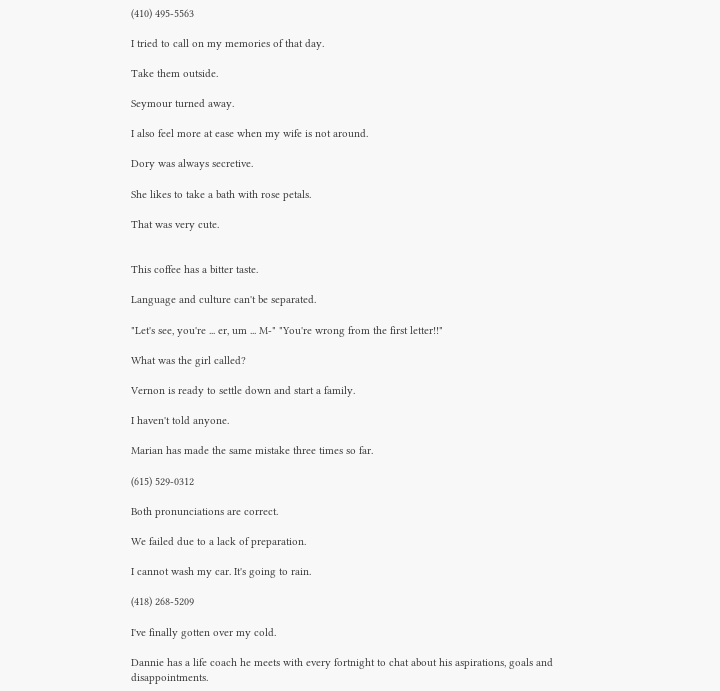(410) 495-5563

I tried to call on my memories of that day.

Take them outside.

Seymour turned away.

I also feel more at ease when my wife is not around.

Dory was always secretive.

She likes to take a bath with rose petals.

That was very cute.


This coffee has a bitter taste.

Language and culture can't be separated.

"Let's see, you're ... er, um ... M-" "You're wrong from the first letter!!"

What was the girl called?

Vernon is ready to settle down and start a family.

I haven't told anyone.

Marian has made the same mistake three times so far.

(615) 529-0312

Both pronunciations are correct.

We failed due to a lack of preparation.

I cannot wash my car. It's going to rain.

(418) 268-5209

I've finally gotten over my cold.

Dannie has a life coach he meets with every fortnight to chat about his aspirations, goals and disappointments.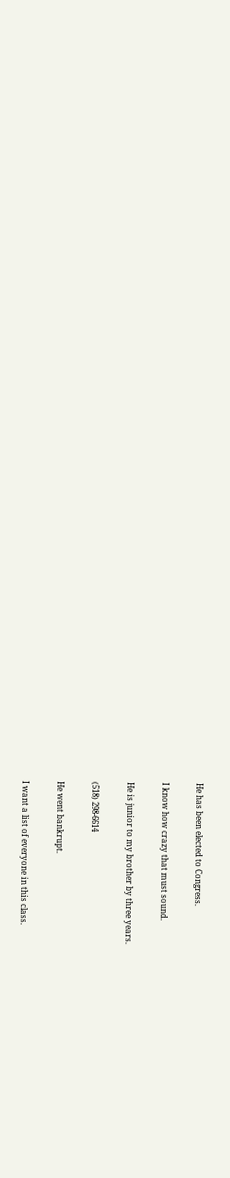He has been elected to Congress.

I know how crazy that must sound.

He is junior to my brother by three years.

(518) 298-6614

He went bankrupt.

I want a list of everyone in this class.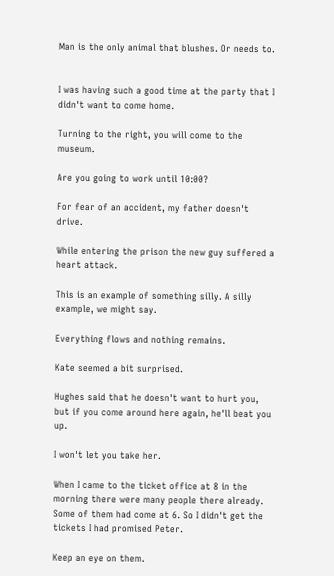Man is the only animal that blushes. Or needs to.


I was having such a good time at the party that I didn't want to come home.

Turning to the right, you will come to the museum.

Are you going to work until 10:00?

For fear of an accident, my father doesn't drive.

While entering the prison the new guy suffered a heart attack.

This is an example of something silly. A silly example, we might say.

Everything flows and nothing remains.

Kate seemed a bit surprised.

Hughes said that he doesn't want to hurt you, but if you come around here again, he'll beat you up.

I won't let you take her.

When I came to the ticket office at 8 in the morning there were many people there already. Some of them had come at 6. So I didn't get the tickets I had promised Peter.

Keep an eye on them.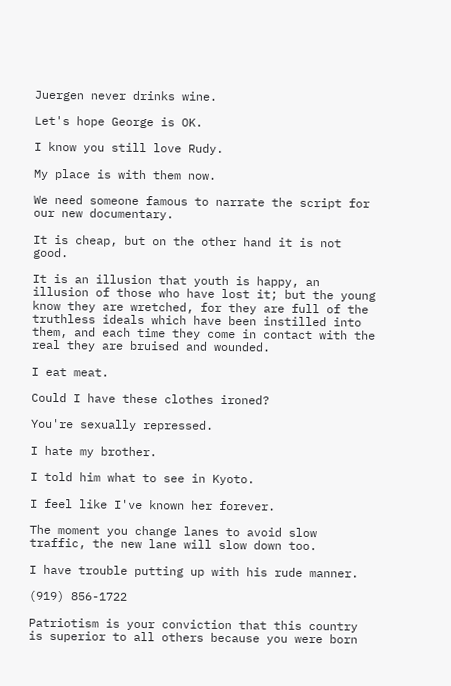Juergen never drinks wine.

Let's hope George is OK.

I know you still love Rudy.

My place is with them now.

We need someone famous to narrate the script for our new documentary.

It is cheap, but on the other hand it is not good.

It is an illusion that youth is happy, an illusion of those who have lost it; but the young know they are wretched, for they are full of the truthless ideals which have been instilled into them, and each time they come in contact with the real they are bruised and wounded.

I eat meat.

Could I have these clothes ironed?

You're sexually repressed.

I hate my brother.

I told him what to see in Kyoto.

I feel like I've known her forever.

The moment you change lanes to avoid slow traffic, the new lane will slow down too.

I have trouble putting up with his rude manner.

(919) 856-1722

Patriotism is your conviction that this country is superior to all others because you were born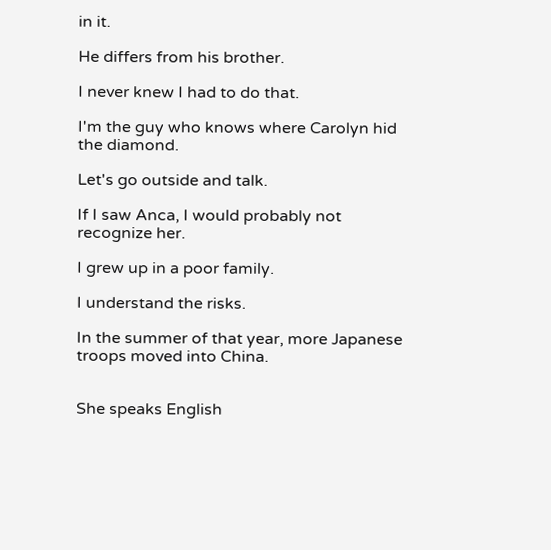in it.

He differs from his brother.

I never knew I had to do that.

I'm the guy who knows where Carolyn hid the diamond.

Let's go outside and talk.

If I saw Anca, I would probably not recognize her.

I grew up in a poor family.

I understand the risks.

In the summer of that year, more Japanese troops moved into China.


She speaks English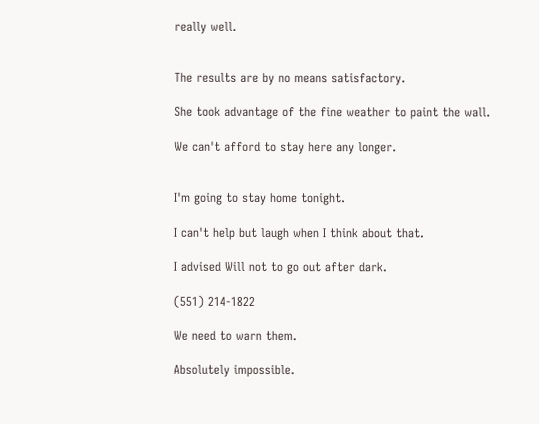really well.


The results are by no means satisfactory.

She took advantage of the fine weather to paint the wall.

We can't afford to stay here any longer.


I'm going to stay home tonight.

I can't help but laugh when I think about that.

I advised Will not to go out after dark.

(551) 214-1822

We need to warn them.

Absolutely impossible.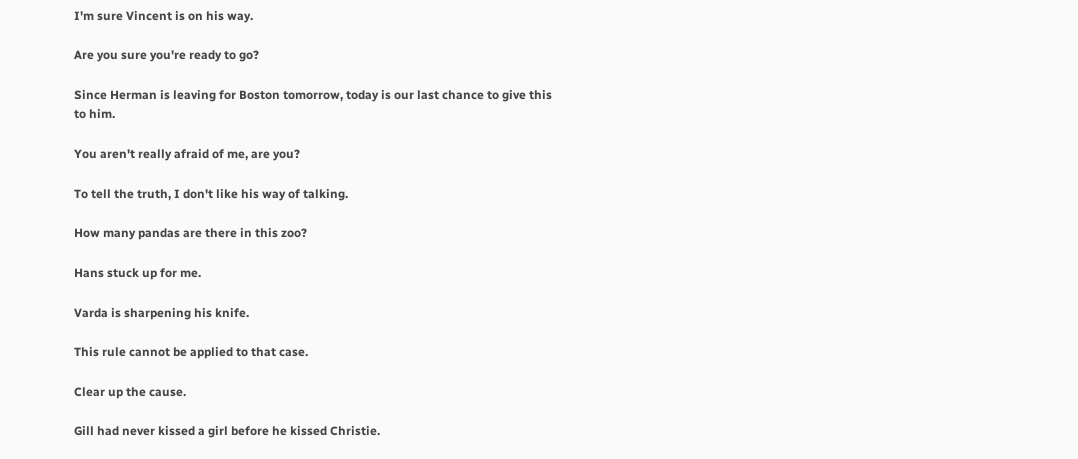I'm sure Vincent is on his way.

Are you sure you're ready to go?

Since Herman is leaving for Boston tomorrow, today is our last chance to give this to him.

You aren't really afraid of me, are you?

To tell the truth, I don't like his way of talking.

How many pandas are there in this zoo?

Hans stuck up for me.

Varda is sharpening his knife.

This rule cannot be applied to that case.

Clear up the cause.

Gill had never kissed a girl before he kissed Christie.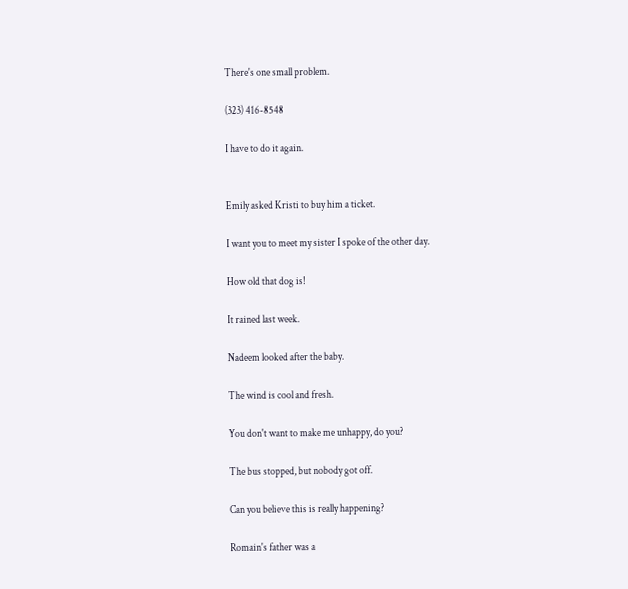There's one small problem.

(323) 416-8548

I have to do it again.


Emily asked Kristi to buy him a ticket.

I want you to meet my sister I spoke of the other day.

How old that dog is!

It rained last week.

Nadeem looked after the baby.

The wind is cool and fresh.

You don't want to make me unhappy, do you?

The bus stopped, but nobody got off.

Can you believe this is really happening?

Romain's father was a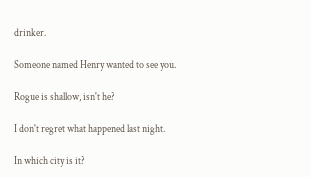drinker.

Someone named Henry wanted to see you.

Rogue is shallow, isn't he?

I don't regret what happened last night.

In which city is it?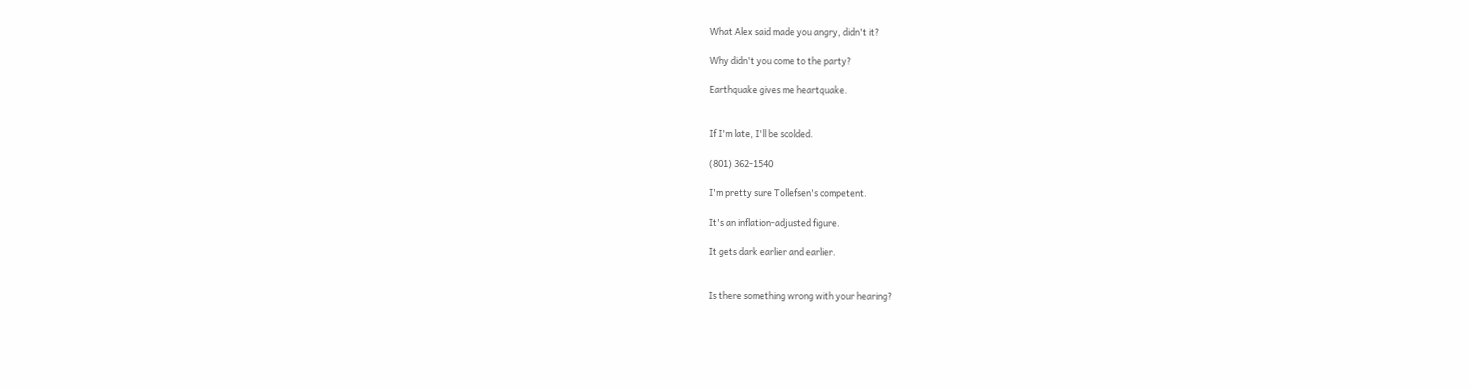What Alex said made you angry, didn't it?

Why didn't you come to the party?

Earthquake gives me heartquake.


If I'm late, I'll be scolded.

(801) 362-1540

I'm pretty sure Tollefsen's competent.

It's an inflation-adjusted figure.

It gets dark earlier and earlier.


Is there something wrong with your hearing?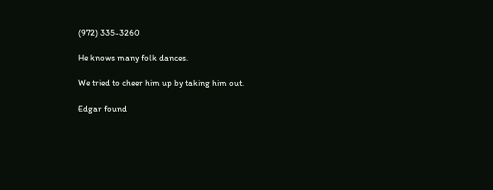(972) 335-3260

He knows many folk dances.

We tried to cheer him up by taking him out.

Edgar found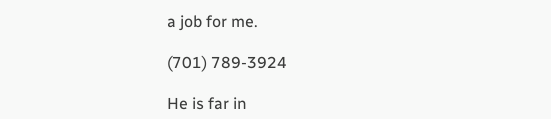a job for me.

(701) 789-3924

He is far in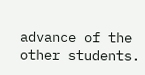advance of the other students.